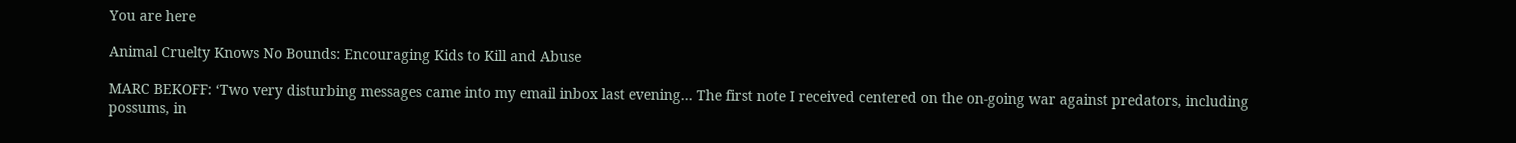You are here

Animal Cruelty Knows No Bounds: Encouraging Kids to Kill and Abuse

MARC BEKOFF: ‘Two very disturbing messages came into my email inbox last evening… The first note I received centered on the on-going war against predators, including possums, in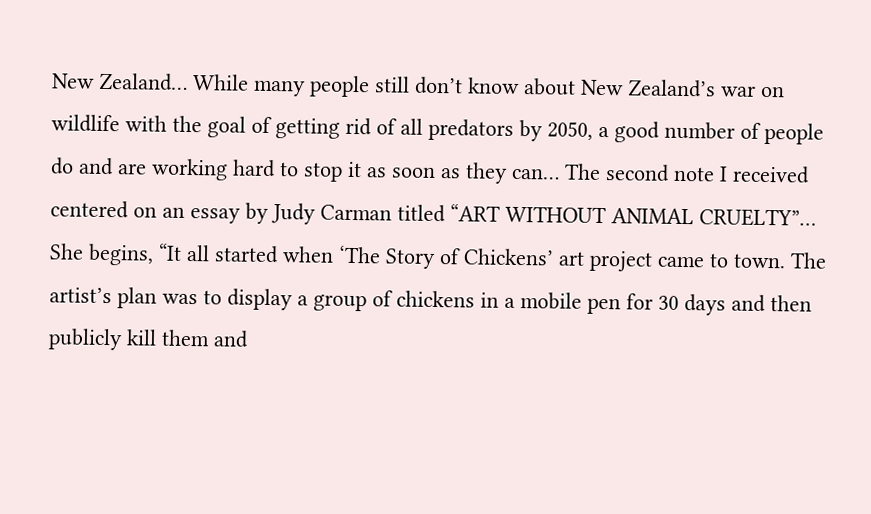New Zealand… While many people still don’t know about New Zealand’s war on wildlife with the goal of getting rid of all predators by 2050, a good number of people do and are working hard to stop it as soon as they can… The second note I received centered on an essay by Judy Carman titled “ART WITHOUT ANIMAL CRUELTY”… She begins, “It all started when ‘The Story of Chickens’ art project came to town. The artist’s plan was to display a group of chickens in a mobile pen for 30 days and then publicly kill them and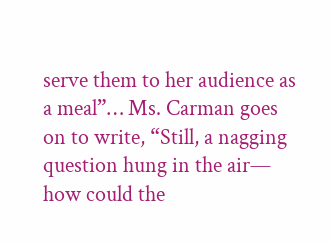serve them to her audience as a meal”… Ms. Carman goes on to write, “Still, a nagging question hung in the air— how could the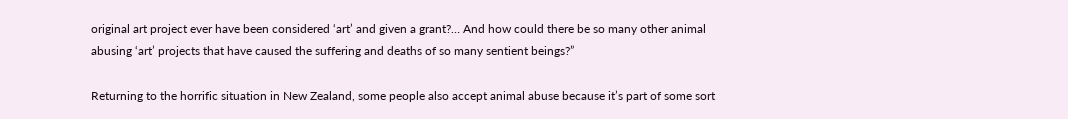original art project ever have been considered ‘art’ and given a grant?… And how could there be so many other animal abusing ‘art’ projects that have caused the suffering and deaths of so many sentient beings?”

Returning to the horrific situation in New Zealand, some people also accept animal abuse because it’s part of some sort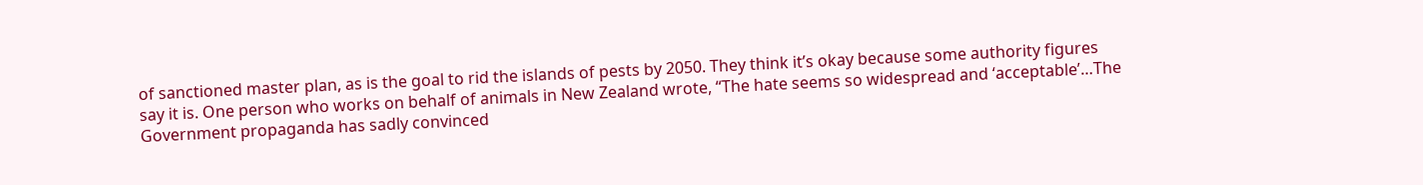of sanctioned master plan, as is the goal to rid the islands of pests by 2050. They think it’s okay because some authority figures say it is. One person who works on behalf of animals in New Zealand wrote, “The hate seems so widespread and ‘acceptable’…The Government propaganda has sadly convinced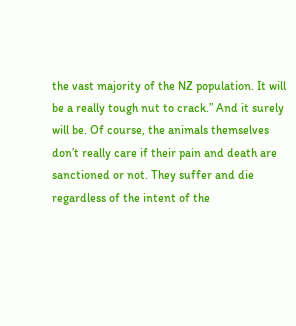the vast majority of the NZ population. It will be a really tough nut to crack.” And it surely will be. Of course, the animals themselves don’t really care if their pain and death are sanctioned or not. They suffer and die regardless of the intent of the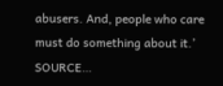abusers. And, people who care must do something about it.’ SOURCE…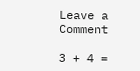Leave a Comment

3 + 4 =